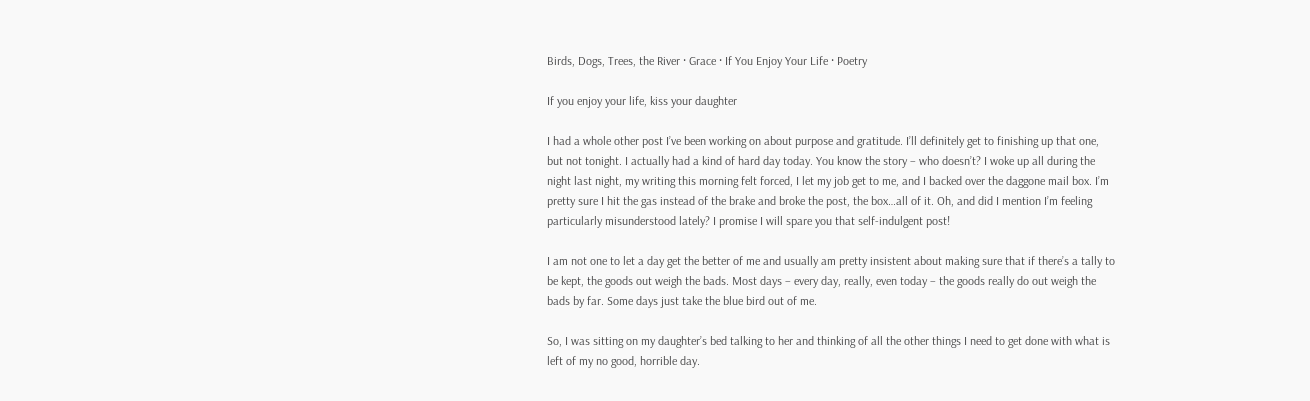Birds, Dogs, Trees, the River · Grace · If You Enjoy Your Life · Poetry

If you enjoy your life, kiss your daughter

I had a whole other post I’ve been working on about purpose and gratitude. I’ll definitely get to finishing up that one, but not tonight. I actually had a kind of hard day today. You know the story – who doesn’t? I woke up all during the night last night, my writing this morning felt forced, I let my job get to me, and I backed over the daggone mail box. I’m pretty sure I hit the gas instead of the brake and broke the post, the box…all of it. Oh, and did I mention I’m feeling particularly misunderstood lately? I promise I will spare you that self-indulgent post!

I am not one to let a day get the better of me and usually am pretty insistent about making sure that if there’s a tally to be kept, the goods out weigh the bads. Most days – every day, really, even today – the goods really do out weigh the bads by far. Some days just take the blue bird out of me.

So, I was sitting on my daughter’s bed talking to her and thinking of all the other things I need to get done with what is left of my no good, horrible day.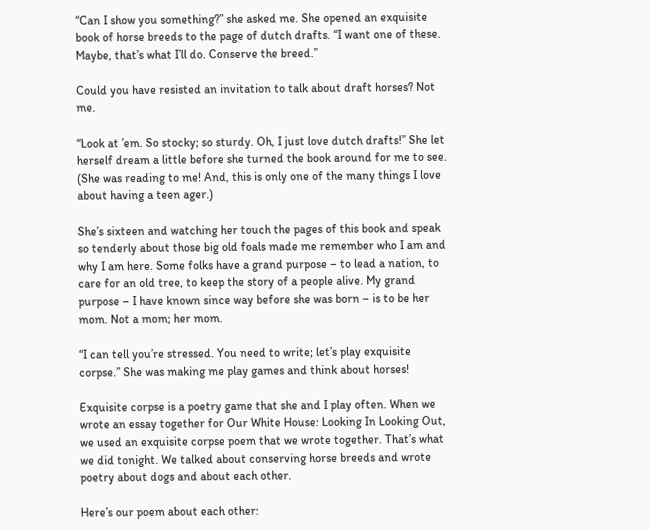“Can I show you something?” she asked me. She opened an exquisite book of horse breeds to the page of dutch drafts. “I want one of these. Maybe, that’s what I’ll do. Conserve the breed.”

Could you have resisted an invitation to talk about draft horses? Not me.

“Look at ’em. So stocky; so sturdy. Oh, I just love dutch drafts!” She let herself dream a little before she turned the book around for me to see. (She was reading to me! And, this is only one of the many things I love about having a teen ager.)

She’s sixteen and watching her touch the pages of this book and speak so tenderly about those big old foals made me remember who I am and why I am here. Some folks have a grand purpose – to lead a nation, to care for an old tree, to keep the story of a people alive. My grand purpose – I have known since way before she was born – is to be her mom. Not a mom; her mom.

“I can tell you’re stressed. You need to write; let’s play exquisite corpse.” She was making me play games and think about horses!

Exquisite corpse is a poetry game that she and I play often. When we wrote an essay together for Our White House: Looking In Looking Out, we used an exquisite corpse poem that we wrote together. That’s what we did tonight. We talked about conserving horse breeds and wrote poetry about dogs and about each other.

Here’s our poem about each other: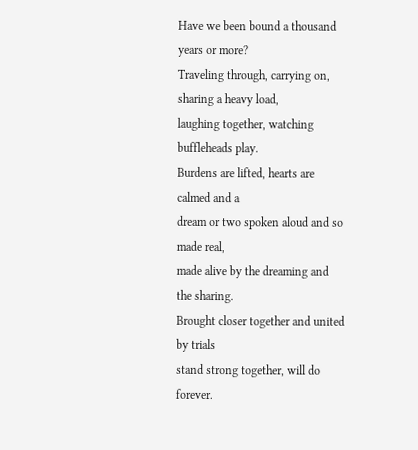Have we been bound a thousand years or more?
Traveling through, carrying on, sharing a heavy load,
laughing together, watching buffleheads play.
Burdens are lifted, hearts are calmed and a
dream or two spoken aloud and so made real,
made alive by the dreaming and the sharing.
Brought closer together and united by trials
stand strong together, will do forever.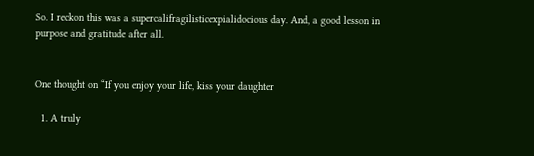So. I reckon this was a supercalifragilisticexpialidocious day. And, a good lesson in purpose and gratitude after all.


One thought on “If you enjoy your life, kiss your daughter

  1. A truly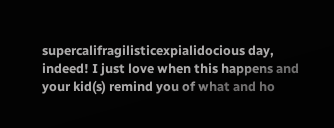supercalifragilisticexpialidocious day, indeed! I just love when this happens and your kid(s) remind you of what and ho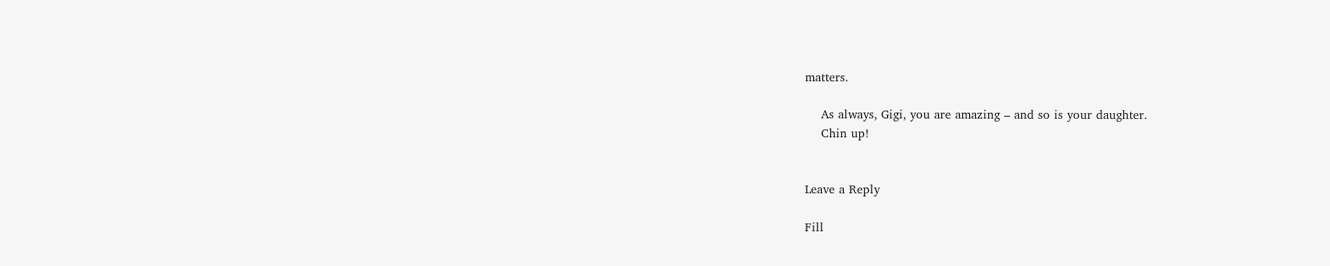matters.

    As always, Gigi, you are amazing – and so is your daughter.
    Chin up!


Leave a Reply

Fill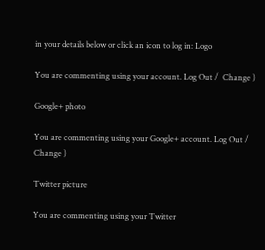in your details below or click an icon to log in: Logo

You are commenting using your account. Log Out /  Change )

Google+ photo

You are commenting using your Google+ account. Log Out /  Change )

Twitter picture

You are commenting using your Twitter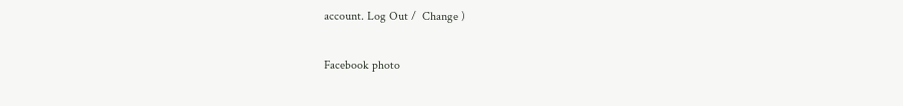account. Log Out /  Change )

Facebook photo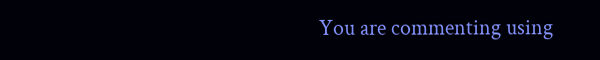You are commenting using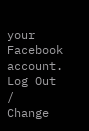your Facebook account. Log Out /  Change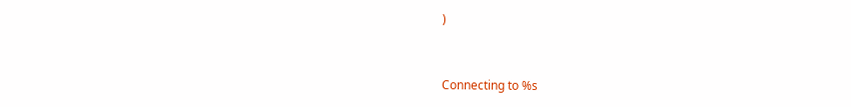)


Connecting to %s